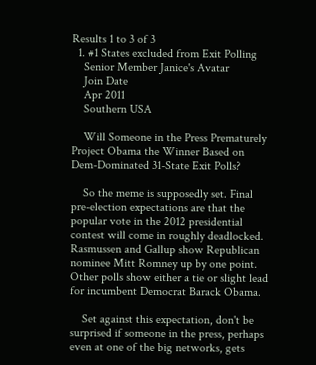Results 1 to 3 of 3
  1. #1 States excluded from Exit Polling
    Senior Member Janice's Avatar
    Join Date
    Apr 2011
    Southern USA

    Will Someone in the Press Prematurely Project Obama the Winner Based on Dem-Dominated 31-State Exit Polls?

    So the meme is supposedly set. Final pre-election expectations are that the popular vote in the 2012 presidential contest will come in roughly deadlocked. Rasmussen and Gallup show Republican nominee Mitt Romney up by one point. Other polls show either a tie or slight lead for incumbent Democrat Barack Obama.

    Set against this expectation, don't be surprised if someone in the press, perhaps even at one of the big networks, gets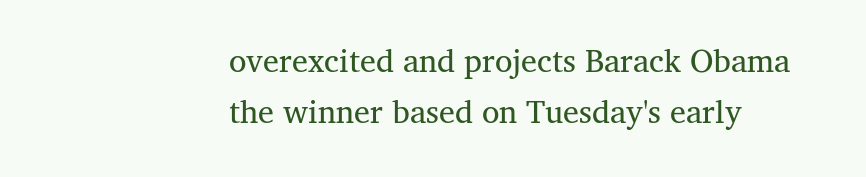overexcited and projects Barack Obama the winner based on Tuesday's early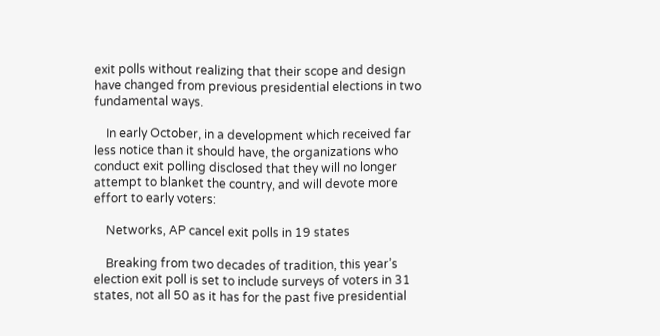exit polls without realizing that their scope and design have changed from previous presidential elections in two fundamental ways.

    In early October, in a development which received far less notice than it should have, the organizations who conduct exit polling disclosed that they will no longer attempt to blanket the country, and will devote more effort to early voters:

    Networks, AP cancel exit polls in 19 states

    Breaking from two decades of tradition, this year’s election exit poll is set to include surveys of voters in 31 states, not all 50 as it has for the past five presidential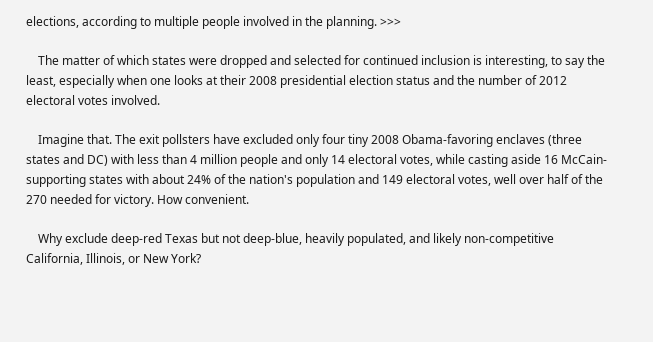elections, according to multiple people involved in the planning. >>>

    The matter of which states were dropped and selected for continued inclusion is interesting, to say the least, especially when one looks at their 2008 presidential election status and the number of 2012 electoral votes involved.

    Imagine that. The exit pollsters have excluded only four tiny 2008 Obama-favoring enclaves (three states and DC) with less than 4 million people and only 14 electoral votes, while casting aside 16 McCain-supporting states with about 24% of the nation's population and 149 electoral votes, well over half of the 270 needed for victory. How convenient.

    Why exclude deep-red Texas but not deep-blue, heavily populated, and likely non-competitive California, Illinois, or New York?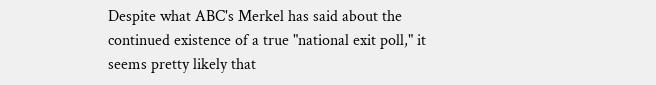Despite what ABC's Merkel has said about the continued existence of a true "national exit poll," it seems pretty likely that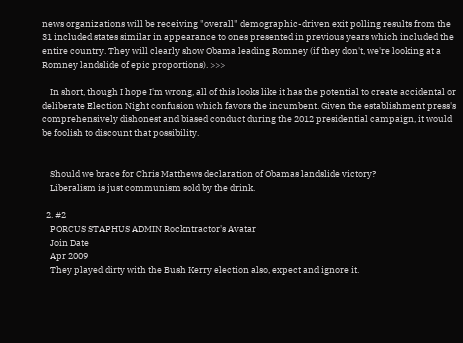news organizations will be receiving "overall" demographic-driven exit polling results from the 31 included states similar in appearance to ones presented in previous years which included the entire country. They will clearly show Obama leading Romney (if they don't, we're looking at a Romney landslide of epic proportions). >>>

    In short, though I hope I'm wrong, all of this looks like it has the potential to create accidental or deliberate Election Night confusion which favors the incumbent. Given the establishment press's comprehensively dishonest and biased conduct during the 2012 presidential campaign, it would be foolish to discount that possibility.


    Should we brace for Chris Matthews declaration of Obamas landslide victory?
    Liberalism is just communism sold by the drink.

  2. #2
    PORCUS STAPHUS ADMIN Rockntractor's Avatar
    Join Date
    Apr 2009
    They played dirty with the Bush Kerry election also, expect and ignore it.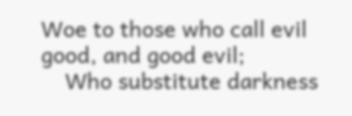Woe to those who call evil good, and good evil;
    Who substitute darkness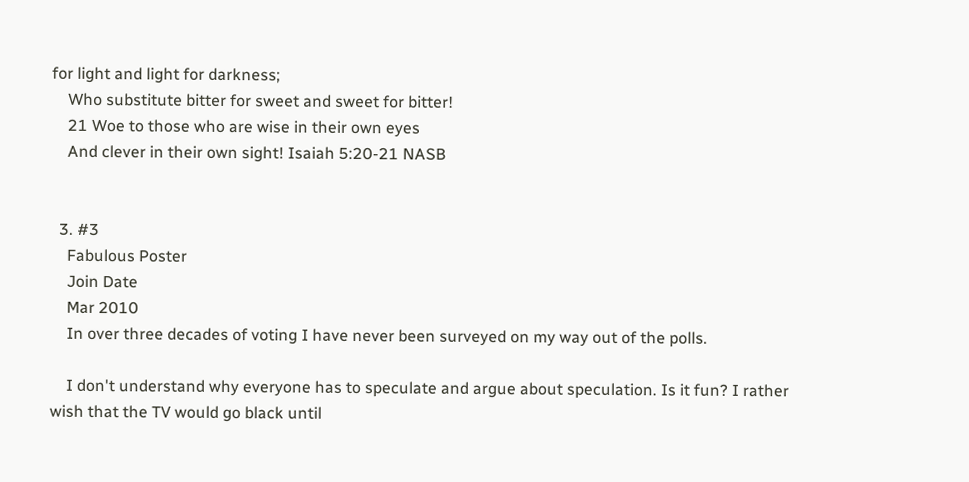for light and light for darkness;
    Who substitute bitter for sweet and sweet for bitter!
    21 Woe to those who are wise in their own eyes
    And clever in their own sight! Isaiah 5:20-21 NASB


  3. #3
    Fabulous Poster
    Join Date
    Mar 2010
    In over three decades of voting I have never been surveyed on my way out of the polls.

    I don't understand why everyone has to speculate and argue about speculation. Is it fun? I rather wish that the TV would go black until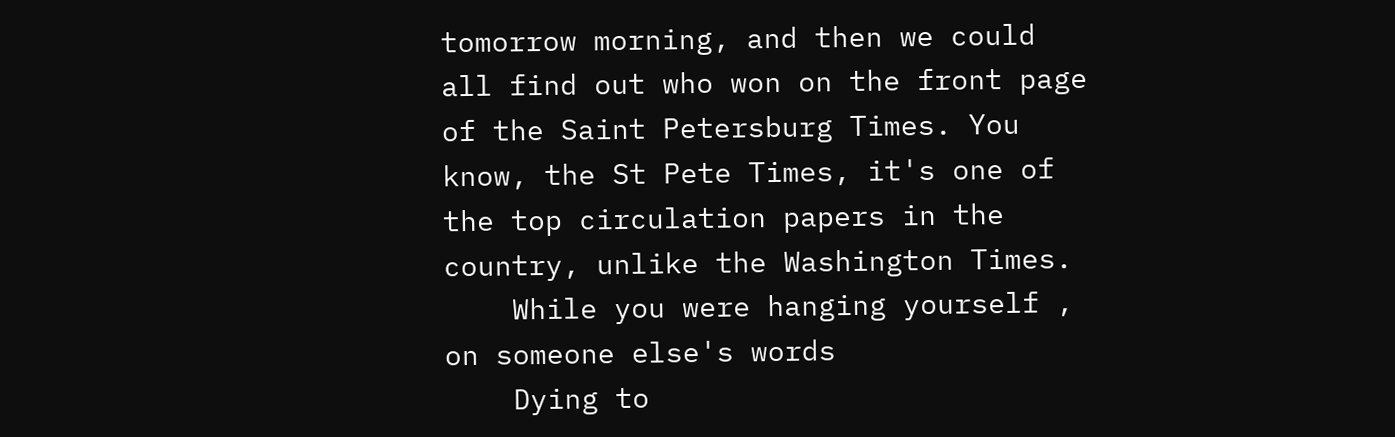tomorrow morning, and then we could all find out who won on the front page of the Saint Petersburg Times. You know, the St Pete Times, it's one of the top circulation papers in the country, unlike the Washington Times.
    While you were hanging yourself , on someone else's words
    Dying to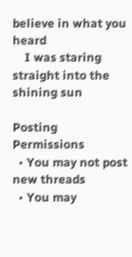believe in what you heard
    I was staring straight into the shining sun

Posting Permissions
  • You may not post new threads
  • You may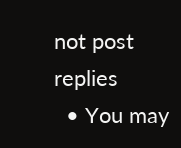not post replies
  • You may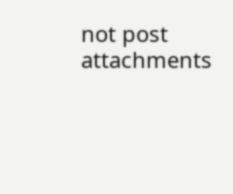not post attachments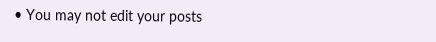• You may not edit your posts